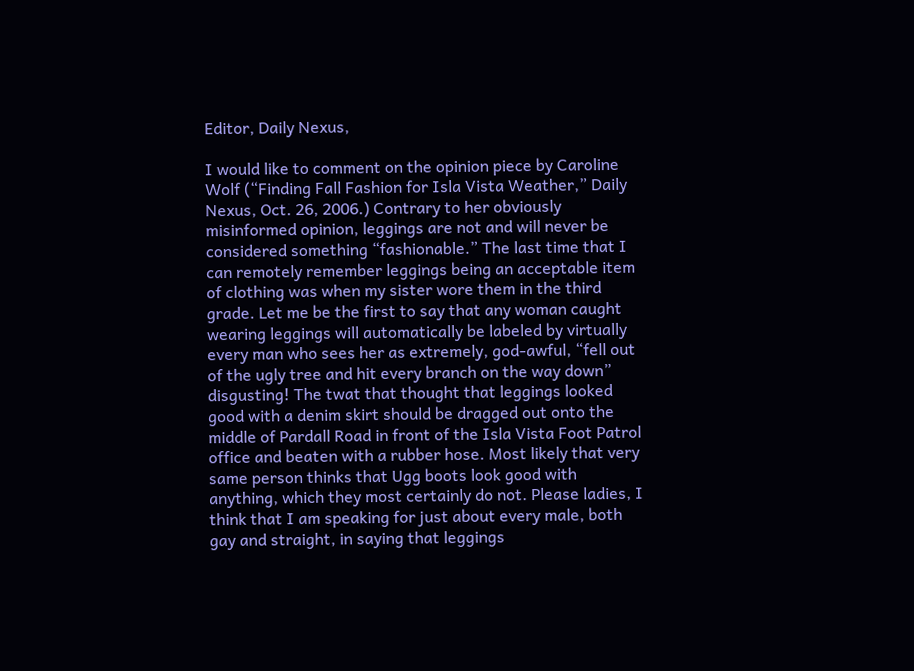Editor, Daily Nexus,

I would like to comment on the opinion piece by Caroline Wolf (“Finding Fall Fashion for Isla Vista Weather,” Daily Nexus, Oct. 26, 2006.) Contrary to her obviously misinformed opinion, leggings are not and will never be considered something “fashionable.” The last time that I can remotely remember leggings being an acceptable item of clothing was when my sister wore them in the third grade. Let me be the first to say that any woman caught wearing leggings will automatically be labeled by virtually every man who sees her as extremely, god-awful, “fell out of the ugly tree and hit every branch on the way down” disgusting! The twat that thought that leggings looked good with a denim skirt should be dragged out onto the middle of Pardall Road in front of the Isla Vista Foot Patrol office and beaten with a rubber hose. Most likely that very same person thinks that Ugg boots look good with anything, which they most certainly do not. Please ladies, I think that I am speaking for just about every male, both gay and straight, in saying that leggings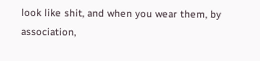look like shit, and when you wear them, by association,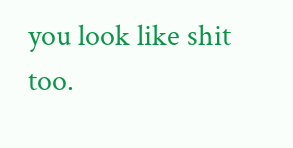you look like shit too.